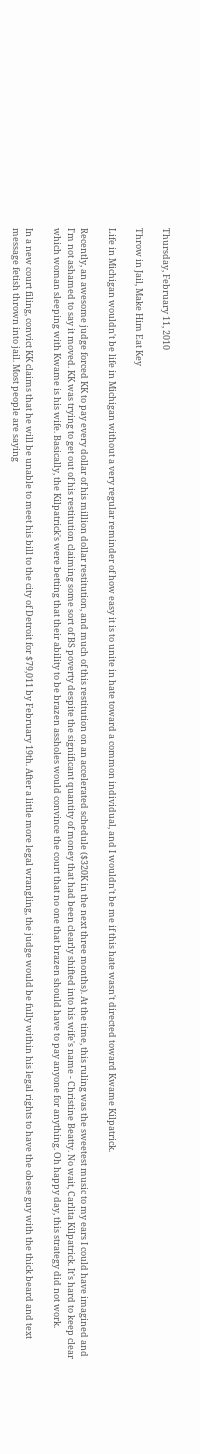Thursday, February 11, 2010

Throw in Jail, Make Him Eat Key

Life in Michigan wouldn't be life in Michigan without a very regular reminder of how easy it is to unite in hate toward a common individual, and I wouldn't be me if this hate wasn't directed toward Kwame Kilpatrick.

Recently, an awesome judge forced KK to pay every dollar of his million dollar restitution, and much of this restitution on an accelerated schedule ($320K in the next three months). At the time, this ruling was the sweetest music to my ears I could have imagined and I'm not ashamed to say it moved. KK was trying to get out of his restitution claiming some sort of BS poverty despite the significant quantity of money that had been clearly shifted into his wife's name - Christine Beatty. No wait, Carlita Kilpatrick. It's hard to keep clear which woman sleeping with Kwame is his wife. Basically, the Kilpatrick's were betting that their ability to be brazen assholes would convince the court that no one that brazen should have to pay anyone for anything. Oh happy day, this strategy did not work.

In a new court filing, convict KK claims that he will be unable to meet his bill to the city of Detroit for $79,011 by February 19th. After a little more legal wrangling, the judge would be fully within his legal rights to have the obese guy with the thick beard and text message fetish thrown into jail. Most people are saying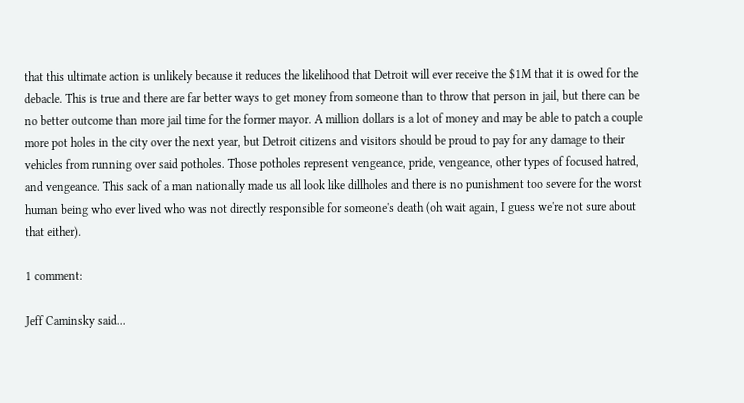that this ultimate action is unlikely because it reduces the likelihood that Detroit will ever receive the $1M that it is owed for the debacle. This is true and there are far better ways to get money from someone than to throw that person in jail, but there can be no better outcome than more jail time for the former mayor. A million dollars is a lot of money and may be able to patch a couple more pot holes in the city over the next year, but Detroit citizens and visitors should be proud to pay for any damage to their vehicles from running over said potholes. Those potholes represent vengeance, pride, vengeance, other types of focused hatred, and vengeance. This sack of a man nationally made us all look like dillholes and there is no punishment too severe for the worst human being who ever lived who was not directly responsible for someone's death (oh wait again, I guess we're not sure about that either).

1 comment:

Jeff Caminsky said...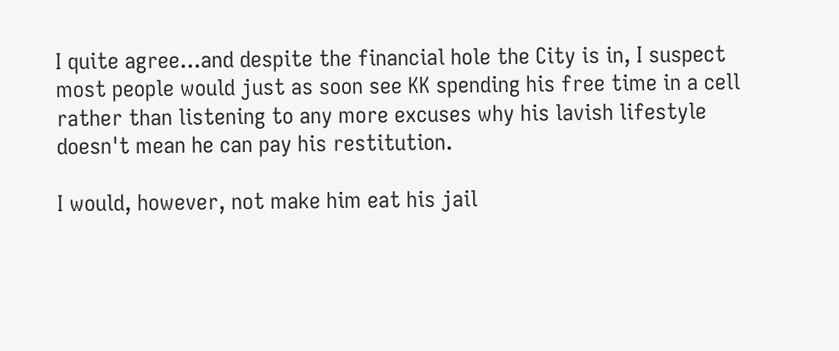I quite agree...and despite the financial hole the City is in, I suspect most people would just as soon see KK spending his free time in a cell rather than listening to any more excuses why his lavish lifestyle doesn't mean he can pay his restitution.

I would, however, not make him eat his jail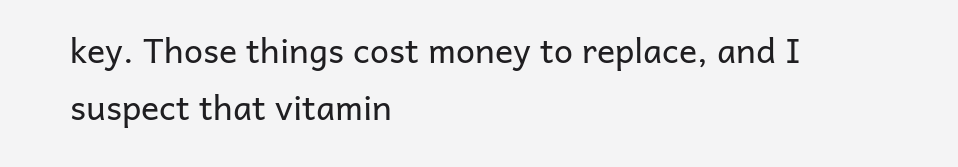key. Those things cost money to replace, and I suspect that vitamin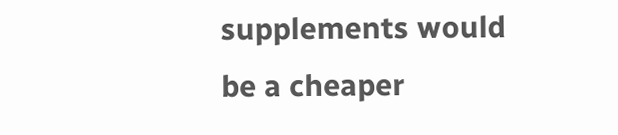supplements would be a cheaper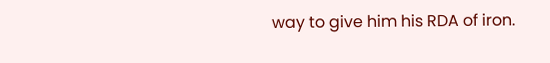way to give him his RDA of iron.